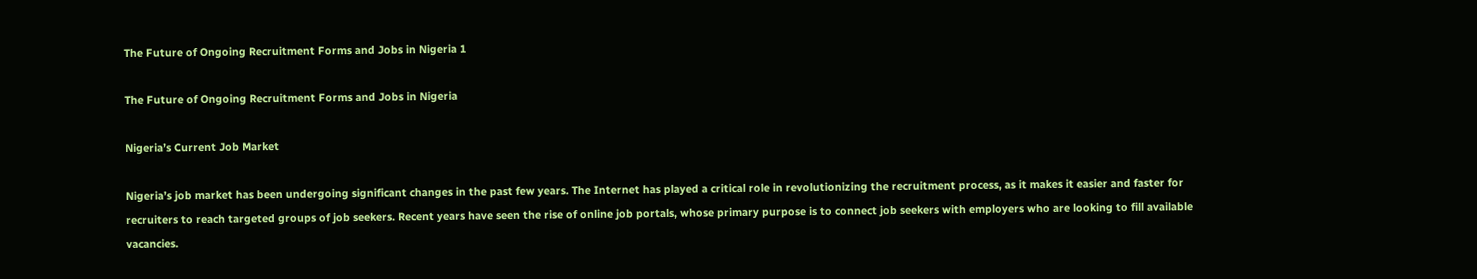The Future of Ongoing Recruitment Forms and Jobs in Nigeria 1

The Future of Ongoing Recruitment Forms and Jobs in Nigeria

Nigeria’s Current Job Market

Nigeria’s job market has been undergoing significant changes in the past few years. The Internet has played a critical role in revolutionizing the recruitment process, as it makes it easier and faster for recruiters to reach targeted groups of job seekers. Recent years have seen the rise of online job portals, whose primary purpose is to connect job seekers with employers who are looking to fill available vacancies.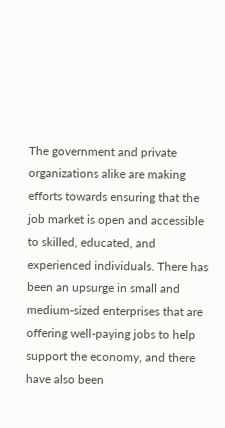The government and private organizations alike are making efforts towards ensuring that the job market is open and accessible to skilled, educated, and experienced individuals. There has been an upsurge in small and medium-sized enterprises that are offering well-paying jobs to help support the economy, and there have also been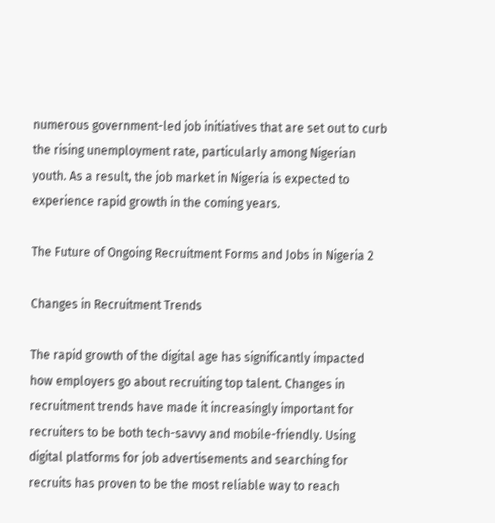numerous government-led job initiatives that are set out to curb the rising unemployment rate, particularly among Nigerian youth. As a result, the job market in Nigeria is expected to experience rapid growth in the coming years.

The Future of Ongoing Recruitment Forms and Jobs in Nigeria 2

Changes in Recruitment Trends

The rapid growth of the digital age has significantly impacted how employers go about recruiting top talent. Changes in recruitment trends have made it increasingly important for recruiters to be both tech-savvy and mobile-friendly. Using digital platforms for job advertisements and searching for recruits has proven to be the most reliable way to reach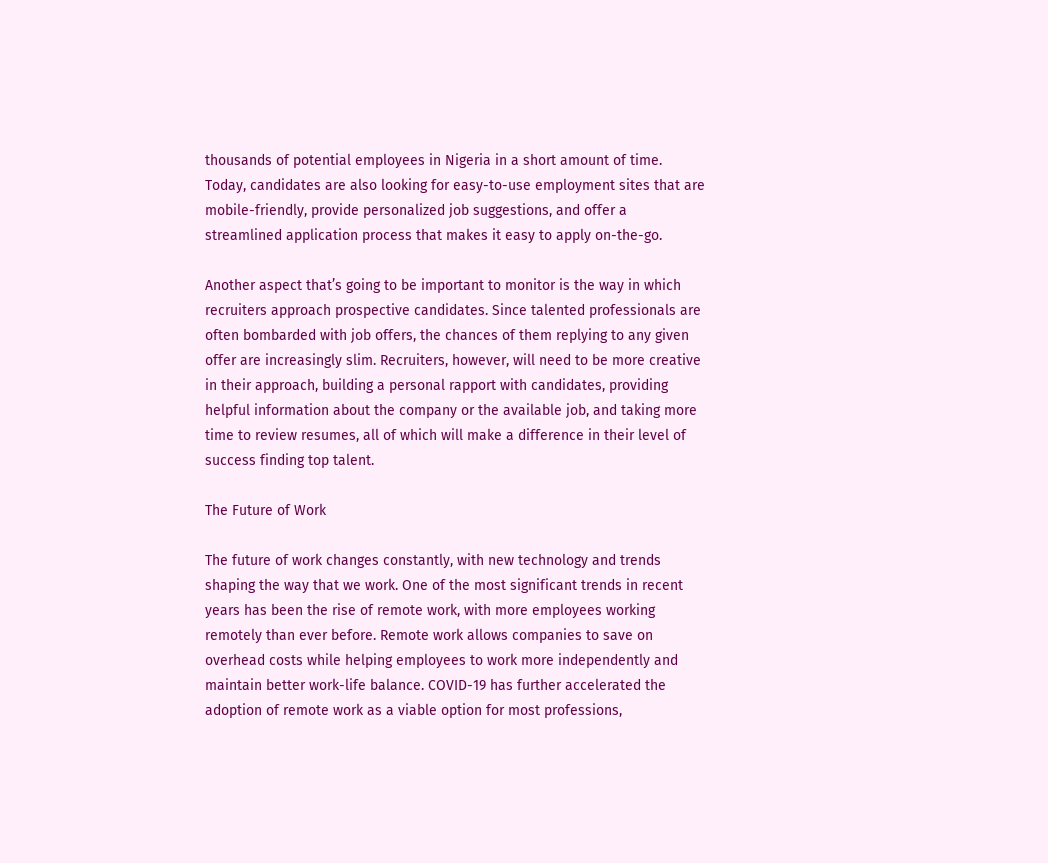thousands of potential employees in Nigeria in a short amount of time. Today, candidates are also looking for easy-to-use employment sites that are mobile-friendly, provide personalized job suggestions, and offer a streamlined application process that makes it easy to apply on-the-go.

Another aspect that’s going to be important to monitor is the way in which recruiters approach prospective candidates. Since talented professionals are often bombarded with job offers, the chances of them replying to any given offer are increasingly slim. Recruiters, however, will need to be more creative in their approach, building a personal rapport with candidates, providing helpful information about the company or the available job, and taking more time to review resumes, all of which will make a difference in their level of success finding top talent.

The Future of Work

The future of work changes constantly, with new technology and trends shaping the way that we work. One of the most significant trends in recent years has been the rise of remote work, with more employees working remotely than ever before. Remote work allows companies to save on overhead costs while helping employees to work more independently and maintain better work-life balance. COVID-19 has further accelerated the adoption of remote work as a viable option for most professions,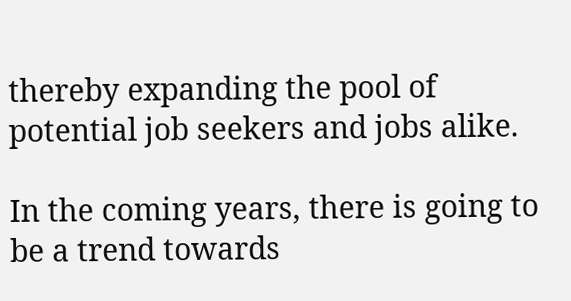thereby expanding the pool of potential job seekers and jobs alike.

In the coming years, there is going to be a trend towards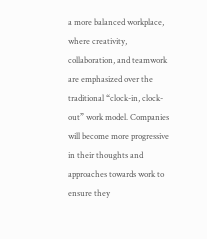a more balanced workplace, where creativity, collaboration, and teamwork are emphasized over the traditional “clock-in, clock-out” work model. Companies will become more progressive in their thoughts and approaches towards work to ensure they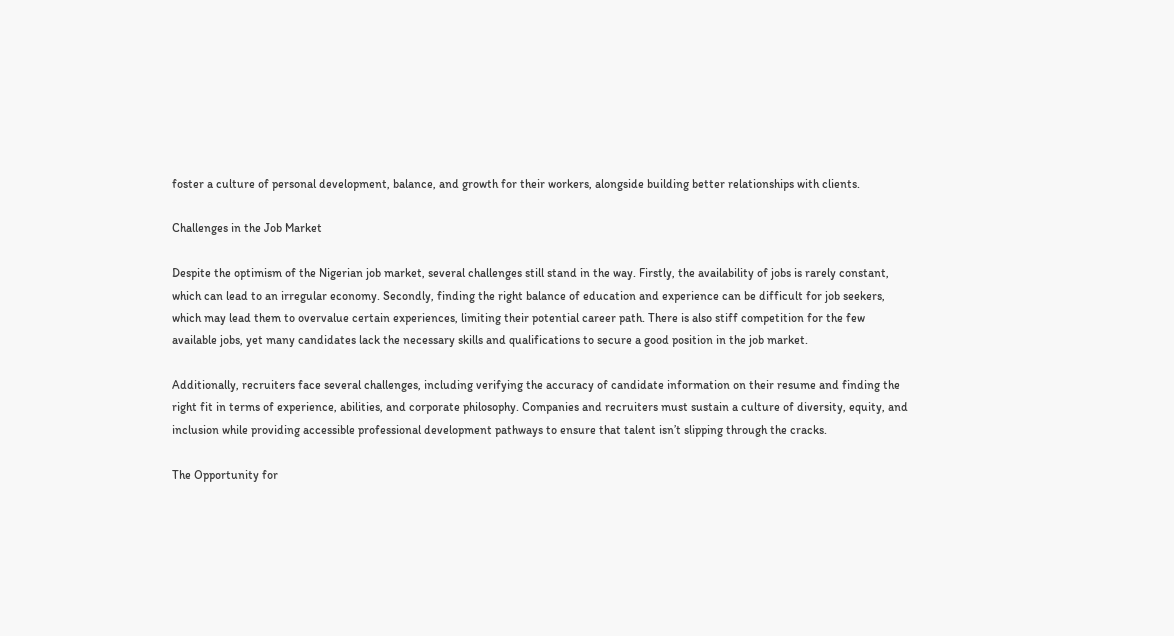foster a culture of personal development, balance, and growth for their workers, alongside building better relationships with clients.

Challenges in the Job Market

Despite the optimism of the Nigerian job market, several challenges still stand in the way. Firstly, the availability of jobs is rarely constant, which can lead to an irregular economy. Secondly, finding the right balance of education and experience can be difficult for job seekers, which may lead them to overvalue certain experiences, limiting their potential career path. There is also stiff competition for the few available jobs, yet many candidates lack the necessary skills and qualifications to secure a good position in the job market.

Additionally, recruiters face several challenges, including verifying the accuracy of candidate information on their resume and finding the right fit in terms of experience, abilities, and corporate philosophy. Companies and recruiters must sustain a culture of diversity, equity, and inclusion while providing accessible professional development pathways to ensure that talent isn’t slipping through the cracks.

The Opportunity for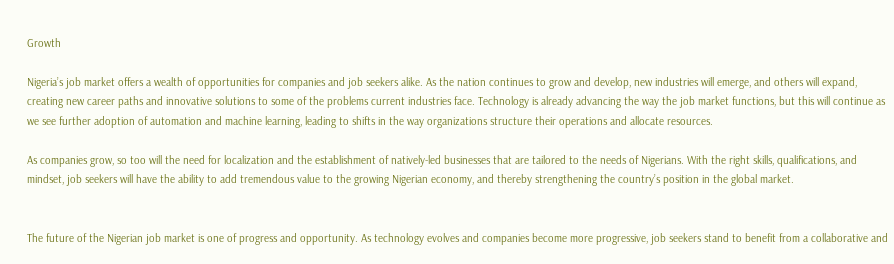Growth

Nigeria’s job market offers a wealth of opportunities for companies and job seekers alike. As the nation continues to grow and develop, new industries will emerge, and others will expand, creating new career paths and innovative solutions to some of the problems current industries face. Technology is already advancing the way the job market functions, but this will continue as we see further adoption of automation and machine learning, leading to shifts in the way organizations structure their operations and allocate resources.

As companies grow, so too will the need for localization and the establishment of natively-led businesses that are tailored to the needs of Nigerians. With the right skills, qualifications, and mindset, job seekers will have the ability to add tremendous value to the growing Nigerian economy, and thereby strengthening the country’s position in the global market.


The future of the Nigerian job market is one of progress and opportunity. As technology evolves and companies become more progressive, job seekers stand to benefit from a collaborative and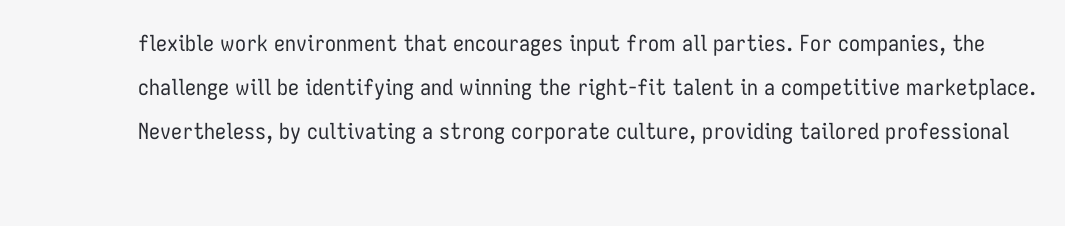flexible work environment that encourages input from all parties. For companies, the challenge will be identifying and winning the right-fit talent in a competitive marketplace. Nevertheless, by cultivating a strong corporate culture, providing tailored professional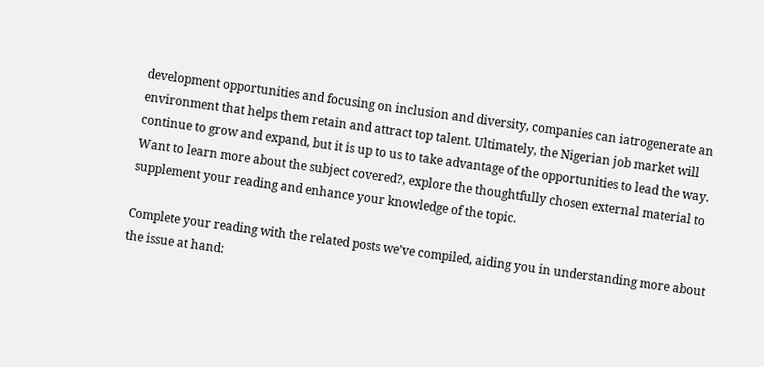development opportunities and focusing on inclusion and diversity, companies can iatrogenerate an environment that helps them retain and attract top talent. Ultimately, the Nigerian job market will continue to grow and expand, but it is up to us to take advantage of the opportunities to lead the way. Want to learn more about the subject covered?, explore the thoughtfully chosen external material to supplement your reading and enhance your knowledge of the topic.

Complete your reading with the related posts we’ve compiled, aiding you in understanding more about the issue at hand: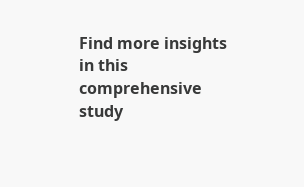Find more insights in this comprehensive study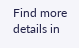Find more details in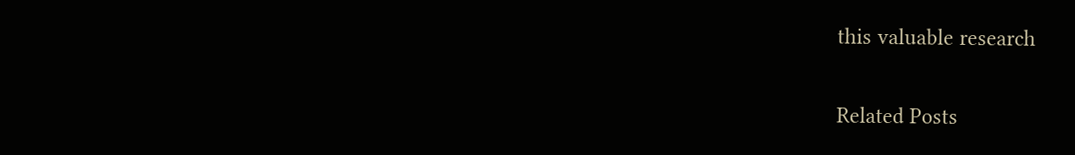this valuable research

Related Posts